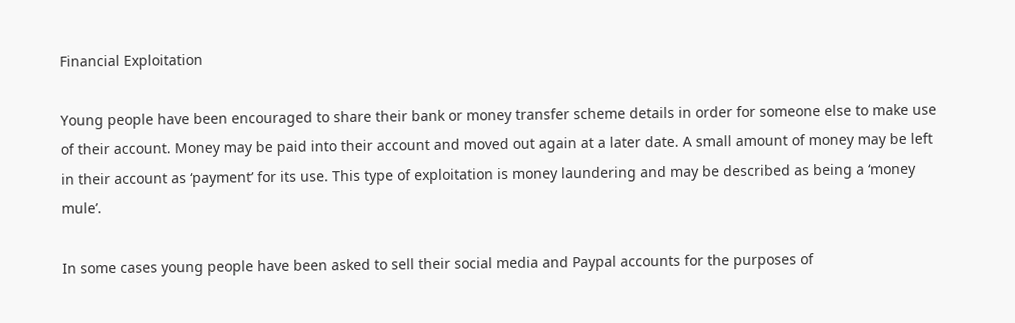Financial Exploitation

Young people have been encouraged to share their bank or money transfer scheme details in order for someone else to make use of their account. Money may be paid into their account and moved out again at a later date. A small amount of money may be left in their account as ‘payment’ for its use. This type of exploitation is money laundering and may be described as being a ‘money mule’.

In some cases young people have been asked to sell their social media and Paypal accounts for the purposes of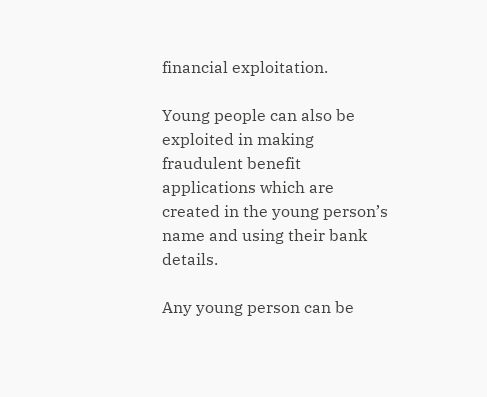financial exploitation.

Young people can also be exploited in making fraudulent benefit applications which are created in the young person’s name and using their bank details.

Any young person can be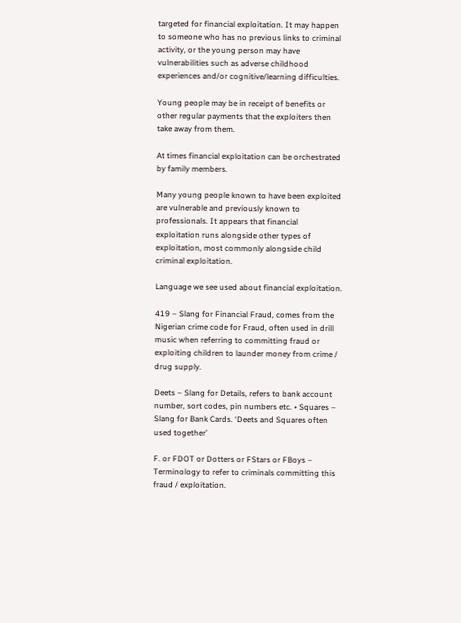targeted for financial exploitation. It may happen to someone who has no previous links to criminal activity, or the young person may have vulnerabilities such as adverse childhood experiences and/or cognitive/learning difficulties.

Young people may be in receipt of benefits or other regular payments that the exploiters then take away from them.

At times financial exploitation can be orchestrated by family members.

Many young people known to have been exploited are vulnerable and previously known to professionals. It appears that financial exploitation runs alongside other types of exploitation, most commonly alongside child criminal exploitation.

Language we see used about financial exploitation.

419 – Slang for Financial Fraud, comes from the Nigerian crime code for Fraud, often used in drill music when referring to committing fraud or exploiting children to launder money from crime / drug supply.

Deets – Slang for Details, refers to bank account number, sort codes, pin numbers etc. • Squares – Slang for Bank Cards. ‘Deets and Squares often used together’

F. or FDOT or Dotters or FStars or FBoys – Terminology to refer to criminals committing this fraud / exploitation.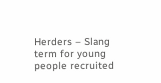Herders – Slang term for young people recruited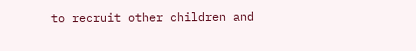to recruit other children and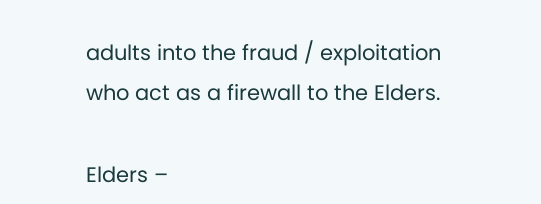adults into the fraud / exploitation who act as a firewall to the Elders.

Elders –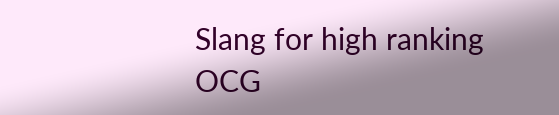Slang for high ranking OCG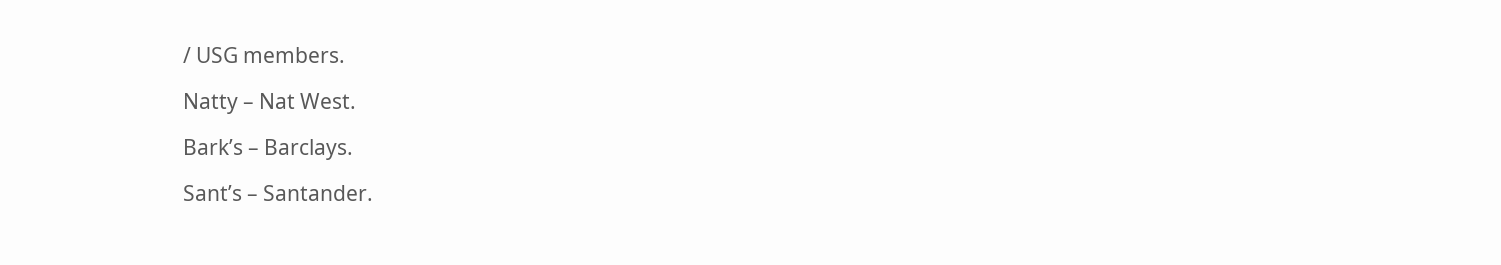/ USG members.

Natty – Nat West.

Bark’s – Barclays.

Sant’s – Santander.